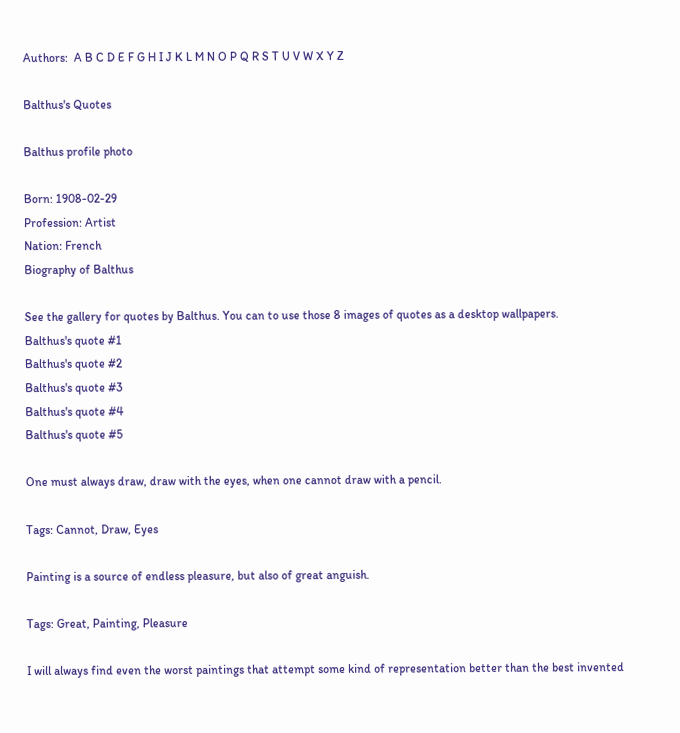Authors:  A B C D E F G H I J K L M N O P Q R S T U V W X Y Z

Balthus's Quotes

Balthus profile photo

Born: 1908-02-29
Profession: Artist
Nation: French
Biography of Balthus

See the gallery for quotes by Balthus. You can to use those 8 images of quotes as a desktop wallpapers.
Balthus's quote #1
Balthus's quote #2
Balthus's quote #3
Balthus's quote #4
Balthus's quote #5

One must always draw, draw with the eyes, when one cannot draw with a pencil.

Tags: Cannot, Draw, Eyes

Painting is a source of endless pleasure, but also of great anguish.

Tags: Great, Painting, Pleasure

I will always find even the worst paintings that attempt some kind of representation better than the best invented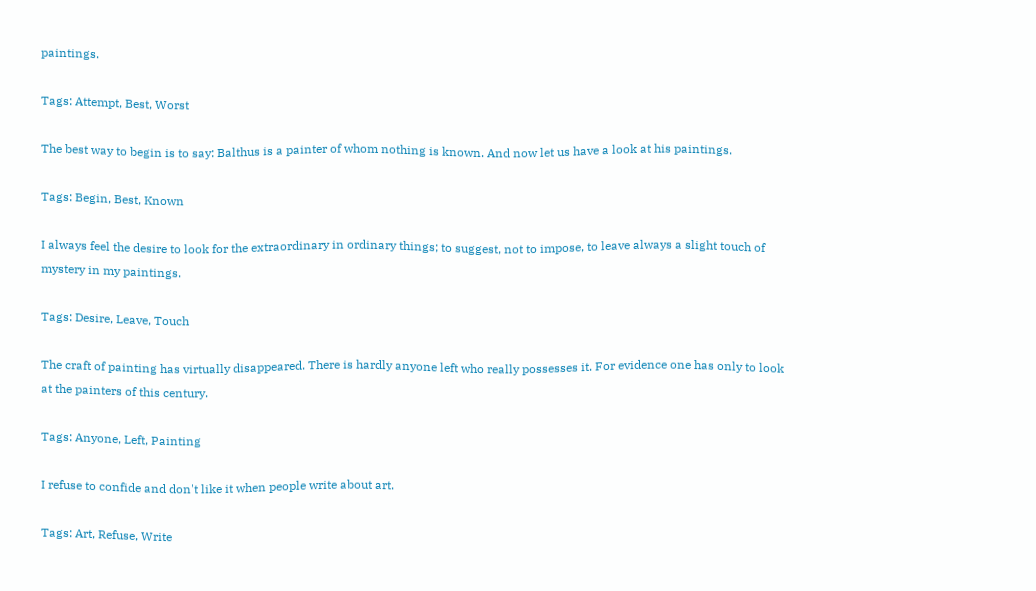paintings.

Tags: Attempt, Best, Worst

The best way to begin is to say: Balthus is a painter of whom nothing is known. And now let us have a look at his paintings.

Tags: Begin, Best, Known

I always feel the desire to look for the extraordinary in ordinary things; to suggest, not to impose, to leave always a slight touch of mystery in my paintings.

Tags: Desire, Leave, Touch

The craft of painting has virtually disappeared. There is hardly anyone left who really possesses it. For evidence one has only to look at the painters of this century.

Tags: Anyone, Left, Painting

I refuse to confide and don't like it when people write about art.

Tags: Art, Refuse, Write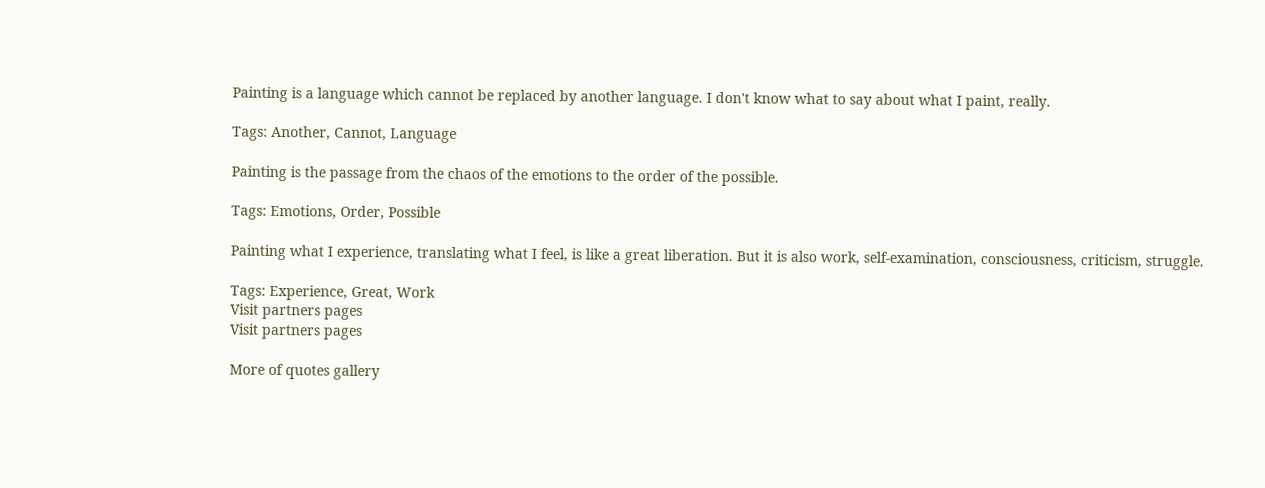Painting is a language which cannot be replaced by another language. I don't know what to say about what I paint, really.

Tags: Another, Cannot, Language

Painting is the passage from the chaos of the emotions to the order of the possible.

Tags: Emotions, Order, Possible

Painting what I experience, translating what I feel, is like a great liberation. But it is also work, self-examination, consciousness, criticism, struggle.

Tags: Experience, Great, Work
Visit partners pages
Visit partners pages

More of quotes gallery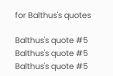for Balthus's quotes

Balthus's quote #5
Balthus's quote #5
Balthus's quote #5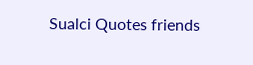Sualci Quotes friends